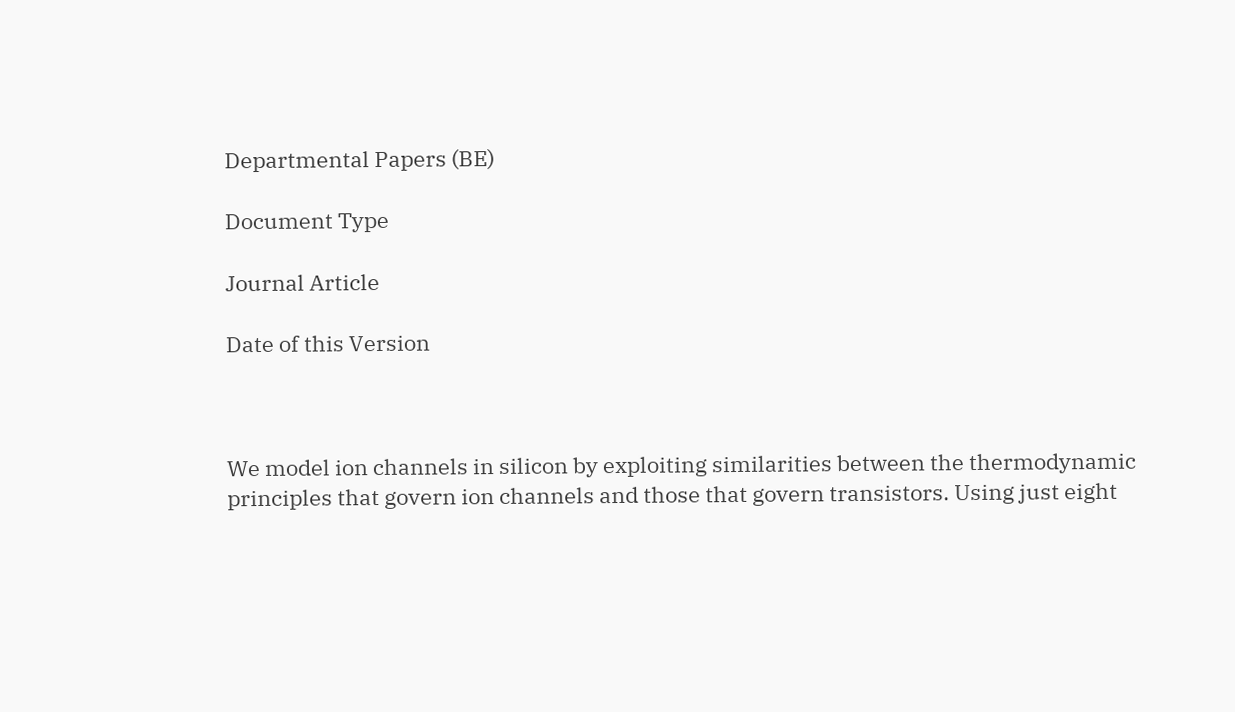Departmental Papers (BE)

Document Type

Journal Article

Date of this Version



We model ion channels in silicon by exploiting similarities between the thermodynamic principles that govern ion channels and those that govern transistors. Using just eight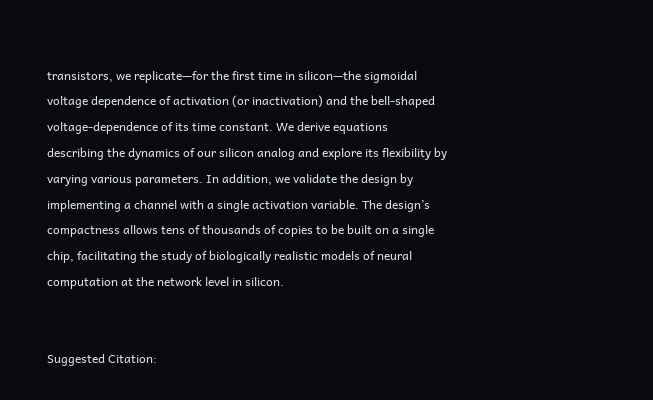transistors, we replicate—for the first time in silicon—the sigmoidal voltage dependence of activation (or inactivation) and the bell-shaped voltage-dependence of its time constant. We derive equations describing the dynamics of our silicon analog and explore its flexibility by varying various parameters. In addition, we validate the design by implementing a channel with a single activation variable. The design’s compactness allows tens of thousands of copies to be built on a single chip, facilitating the study of biologically realistic models of neural computation at the network level in silicon.


Suggested Citation: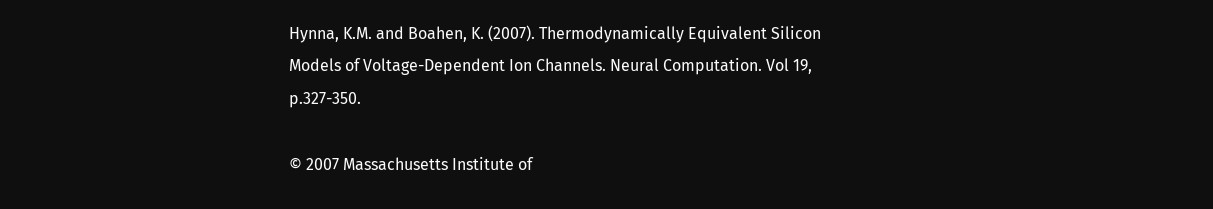Hynna, K.M. and Boahen, K. (2007). Thermodynamically Equivalent Silicon Models of Voltage-Dependent Ion Channels. Neural Computation. Vol 19, p.327-350.

© 2007 Massachusetts Institute of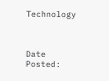Technology



Date Posted: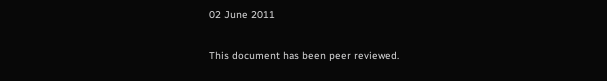02 June 2011

This document has been peer reviewed.